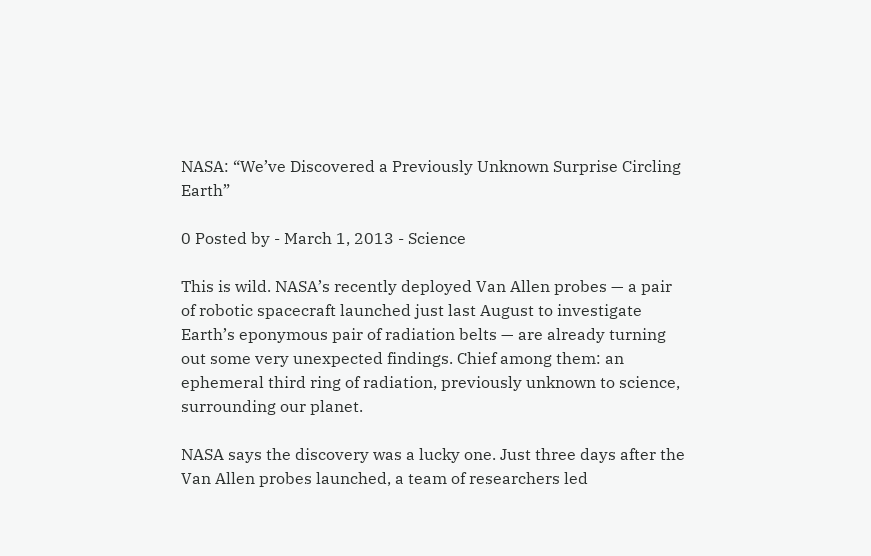NASA: “We’ve Discovered a Previously Unknown Surprise Circling Earth”

0 Posted by - March 1, 2013 - Science

This is wild. NASA’s recently deployed Van Allen probes — a pair of robotic spacecraft launched just last August to investigate Earth’s eponymous pair of radiation belts — are already turning out some very unexpected findings. Chief among them: an ephemeral third ring of radiation, previously unknown to science, surrounding our planet.

NASA says the discovery was a lucky one. Just three days after the Van Allen probes launched, a team of researchers led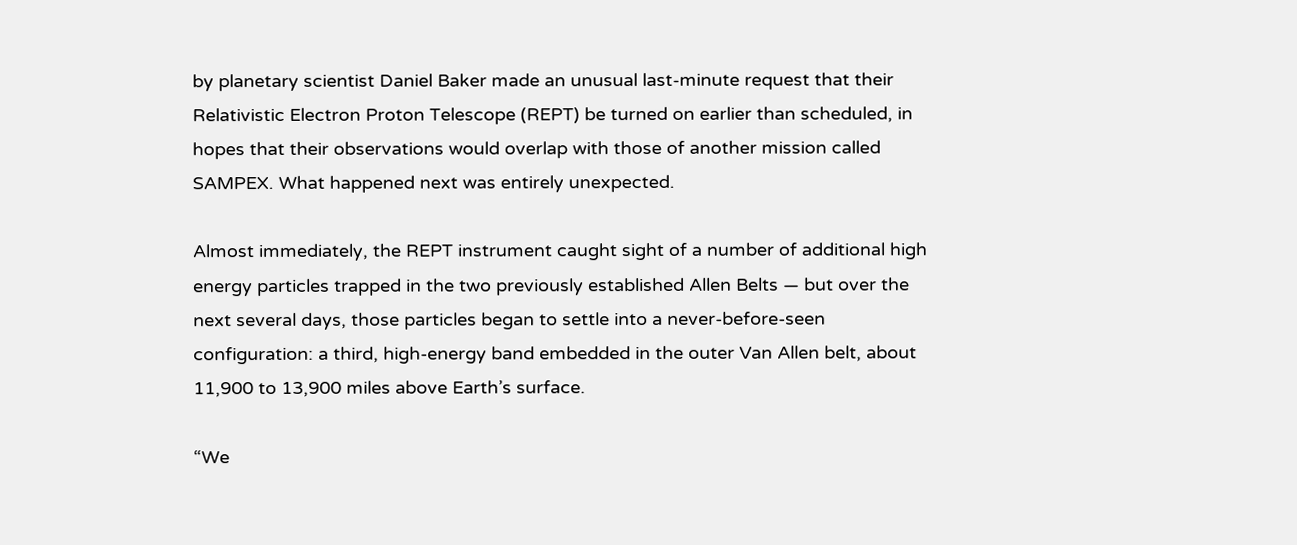by planetary scientist Daniel Baker made an unusual last-minute request that their Relativistic Electron Proton Telescope (REPT) be turned on earlier than scheduled, in hopes that their observations would overlap with those of another mission called SAMPEX. What happened next was entirely unexpected.

Almost immediately, the REPT instrument caught sight of a number of additional high energy particles trapped in the two previously established Allen Belts — but over the next several days, those particles began to settle into a never-before-seen configuration: a third, high-energy band embedded in the outer Van Allen belt, about 11,900 to 13,900 miles above Earth’s surface.

“We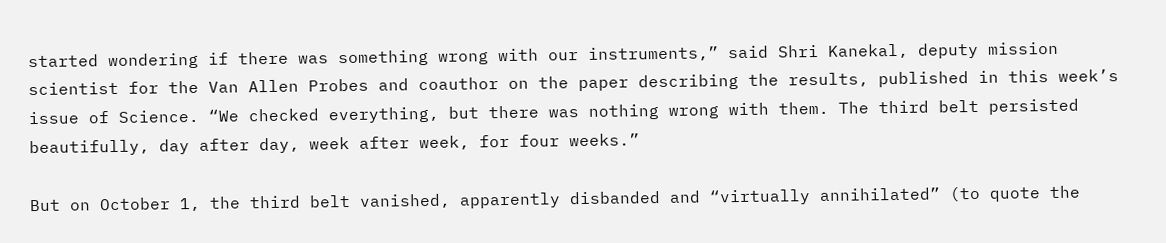started wondering if there was something wrong with our instruments,” said Shri Kanekal, deputy mission scientist for the Van Allen Probes and coauthor on the paper describing the results, published in this week’s issue of Science. “We checked everything, but there was nothing wrong with them. The third belt persisted beautifully, day after day, week after week, for four weeks.”

But on October 1, the third belt vanished, apparently disbanded and “virtually annihilated” (to quote the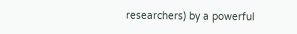researchers) by a powerful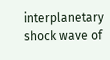interplanetary shock wave of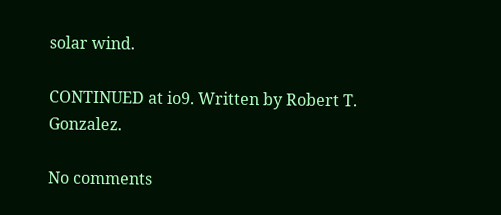solar wind.

CONTINUED at io9. Written by Robert T. Gonzalez.

No comments